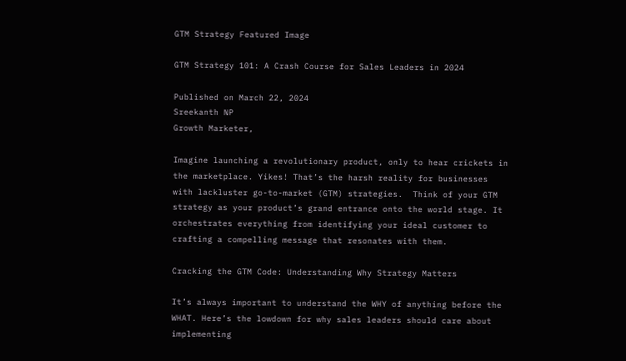GTM Strategy Featured Image

GTM Strategy 101: A Crash Course for Sales Leaders in 2024

Published on March 22, 2024
Sreekanth NP
Growth Marketer,

Imagine launching a revolutionary product, only to hear crickets in the marketplace. Yikes! That’s the harsh reality for businesses with lackluster go-to-market (GTM) strategies.  Think of your GTM strategy as your product’s grand entrance onto the world stage. It orchestrates everything from identifying your ideal customer to crafting a compelling message that resonates with them.

Cracking the GTM Code: Understanding Why Strategy Matters

It’s always important to understand the WHY of anything before the WHAT. Here’s the lowdown for why sales leaders should care about implementing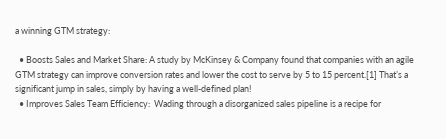a winning GTM strategy:

  • Boosts Sales and Market Share: A study by McKinsey & Company found that companies with an agile GTM strategy can improve conversion rates and lower the cost to serve by 5 to 15 percent.[1] That’s a significant jump in sales, simply by having a well-defined plan!
  • Improves Sales Team Efficiency:  Wading through a disorganized sales pipeline is a recipe for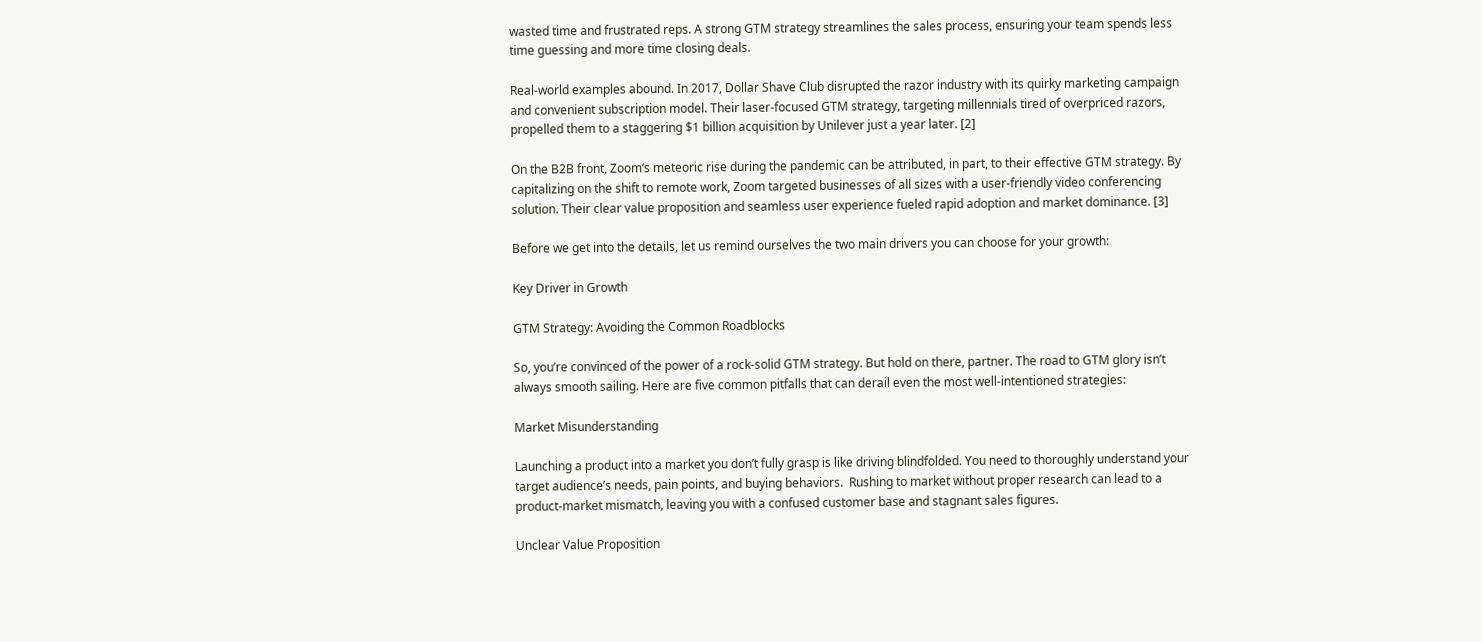wasted time and frustrated reps. A strong GTM strategy streamlines the sales process, ensuring your team spends less time guessing and more time closing deals.

Real-world examples abound. In 2017, Dollar Shave Club disrupted the razor industry with its quirky marketing campaign and convenient subscription model. Their laser-focused GTM strategy, targeting millennials tired of overpriced razors, propelled them to a staggering $1 billion acquisition by Unilever just a year later. [2]

On the B2B front, Zoom’s meteoric rise during the pandemic can be attributed, in part, to their effective GTM strategy. By capitalizing on the shift to remote work, Zoom targeted businesses of all sizes with a user-friendly video conferencing solution. Their clear value proposition and seamless user experience fueled rapid adoption and market dominance. [3]

Before we get into the details, let us remind ourselves the two main drivers you can choose for your growth:

Key Driver in Growth

GTM Strategy: Avoiding the Common Roadblocks

So, you’re convinced of the power of a rock-solid GTM strategy. But hold on there, partner. The road to GTM glory isn’t always smooth sailing. Here are five common pitfalls that can derail even the most well-intentioned strategies:

Market Misunderstanding

Launching a product into a market you don’t fully grasp is like driving blindfolded. You need to thoroughly understand your target audience’s needs, pain points, and buying behaviors.  Rushing to market without proper research can lead to a product-market mismatch, leaving you with a confused customer base and stagnant sales figures.

Unclear Value Proposition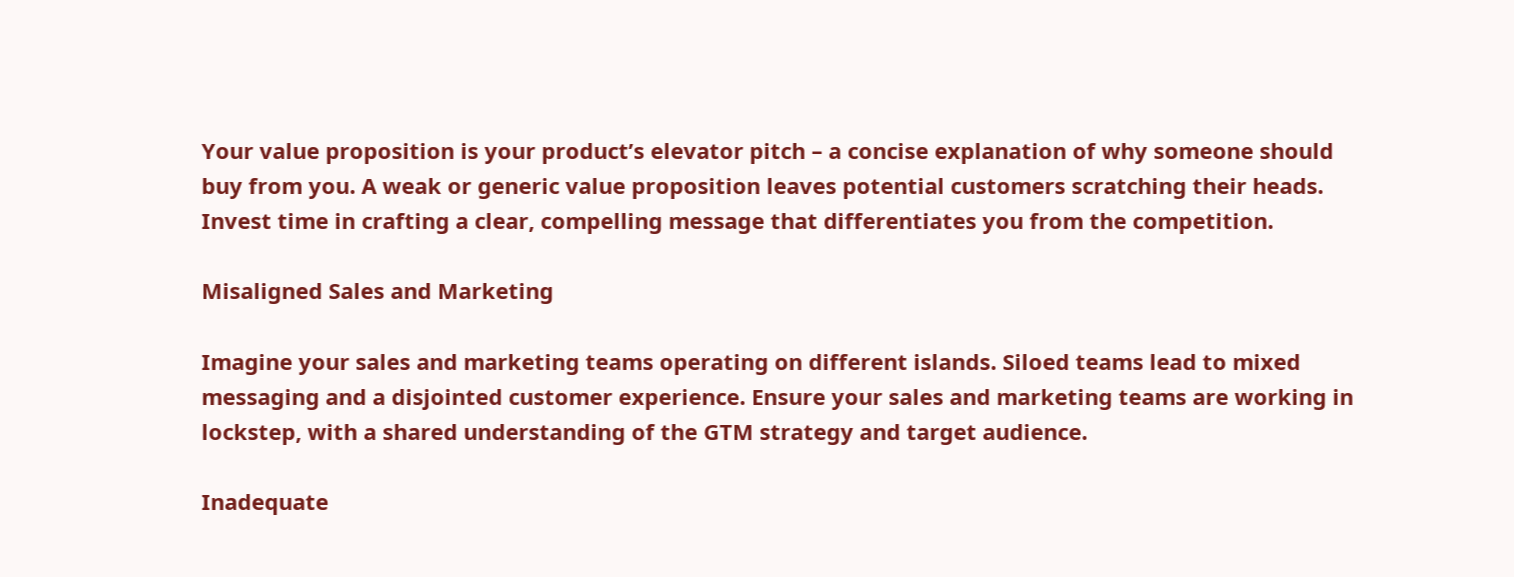Your value proposition is your product’s elevator pitch – a concise explanation of why someone should buy from you. A weak or generic value proposition leaves potential customers scratching their heads. Invest time in crafting a clear, compelling message that differentiates you from the competition.

Misaligned Sales and Marketing

Imagine your sales and marketing teams operating on different islands. Siloed teams lead to mixed messaging and a disjointed customer experience. Ensure your sales and marketing teams are working in lockstep, with a shared understanding of the GTM strategy and target audience.

Inadequate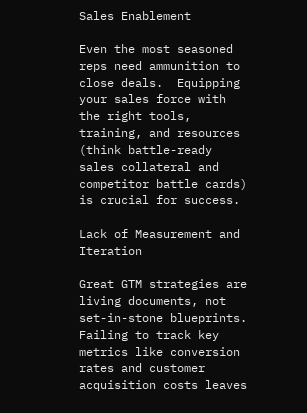Sales Enablement

Even the most seasoned reps need ammunition to close deals.  Equipping your sales force with the right tools, training, and resources (think battle-ready sales collateral and competitor battle cards) is crucial for success.

Lack of Measurement and Iteration

Great GTM strategies are living documents, not set-in-stone blueprints.  Failing to track key metrics like conversion rates and customer acquisition costs leaves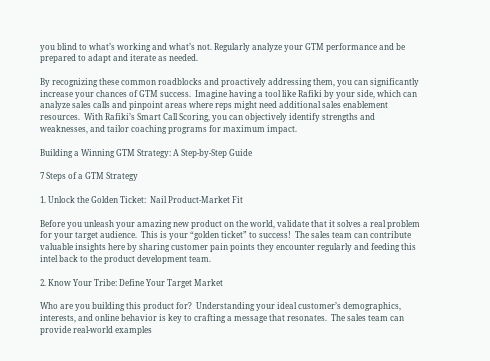you blind to what’s working and what’s not. Regularly analyze your GTM performance and be prepared to adapt and iterate as needed.

By recognizing these common roadblocks and proactively addressing them, you can significantly increase your chances of GTM success.  Imagine having a tool like Rafiki by your side, which can analyze sales calls and pinpoint areas where reps might need additional sales enablement resources.  With Rafiki’s Smart Call Scoring, you can objectively identify strengths and weaknesses, and tailor coaching programs for maximum impact.

Building a Winning GTM Strategy: A Step-by-Step Guide

7 Steps of a GTM Strategy

1. Unlock the Golden Ticket:  Nail Product-Market Fit

Before you unleash your amazing new product on the world, validate that it solves a real problem for your target audience.  This is your “golden ticket” to success!  The sales team can contribute valuable insights here by sharing customer pain points they encounter regularly and feeding this intel back to the product development team.

2. Know Your Tribe: Define Your Target Market

Who are you building this product for?  Understanding your ideal customer’s demographics, interests, and online behavior is key to crafting a message that resonates.  The sales team can provide real-world examples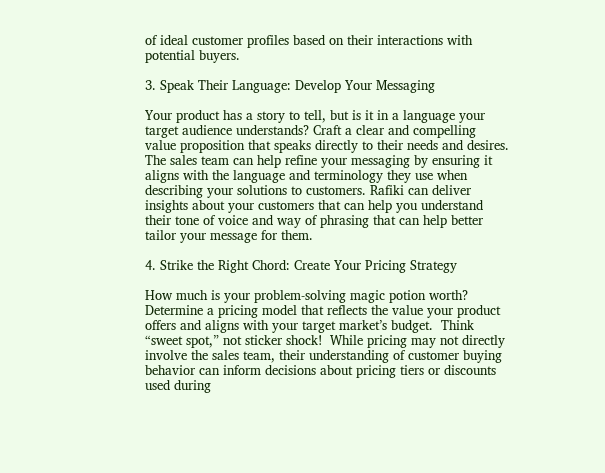of ideal customer profiles based on their interactions with potential buyers.

3. Speak Their Language: Develop Your Messaging

Your product has a story to tell, but is it in a language your target audience understands? Craft a clear and compelling value proposition that speaks directly to their needs and desires.  The sales team can help refine your messaging by ensuring it aligns with the language and terminology they use when describing your solutions to customers. Rafiki can deliver insights about your customers that can help you understand their tone of voice and way of phrasing that can help better tailor your message for them.

4. Strike the Right Chord: Create Your Pricing Strategy

How much is your problem-solving magic potion worth? Determine a pricing model that reflects the value your product offers and aligns with your target market’s budget.  Think “sweet spot,” not sticker shock!  While pricing may not directly involve the sales team, their understanding of customer buying behavior can inform decisions about pricing tiers or discounts used during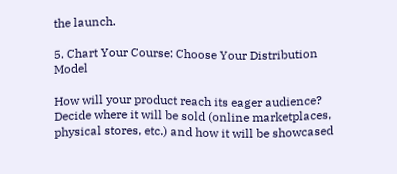the launch.

5. Chart Your Course: Choose Your Distribution Model

How will your product reach its eager audience? Decide where it will be sold (online marketplaces, physical stores, etc.) and how it will be showcased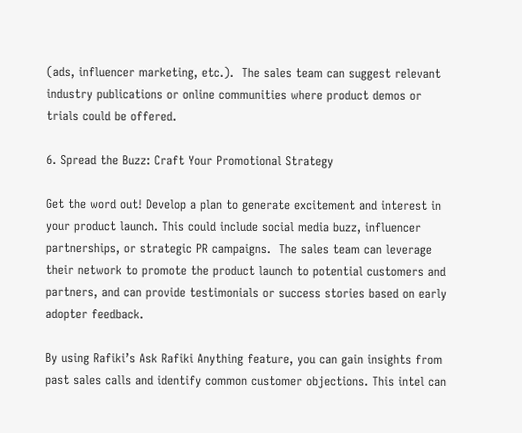(ads, influencer marketing, etc.).  The sales team can suggest relevant industry publications or online communities where product demos or trials could be offered.

6. Spread the Buzz: Craft Your Promotional Strategy

Get the word out! Develop a plan to generate excitement and interest in your product launch. This could include social media buzz, influencer partnerships, or strategic PR campaigns.  The sales team can leverage their network to promote the product launch to potential customers and partners, and can provide testimonials or success stories based on early adopter feedback.

By using Rafiki’s Ask Rafiki Anything feature, you can gain insights from past sales calls and identify common customer objections. This intel can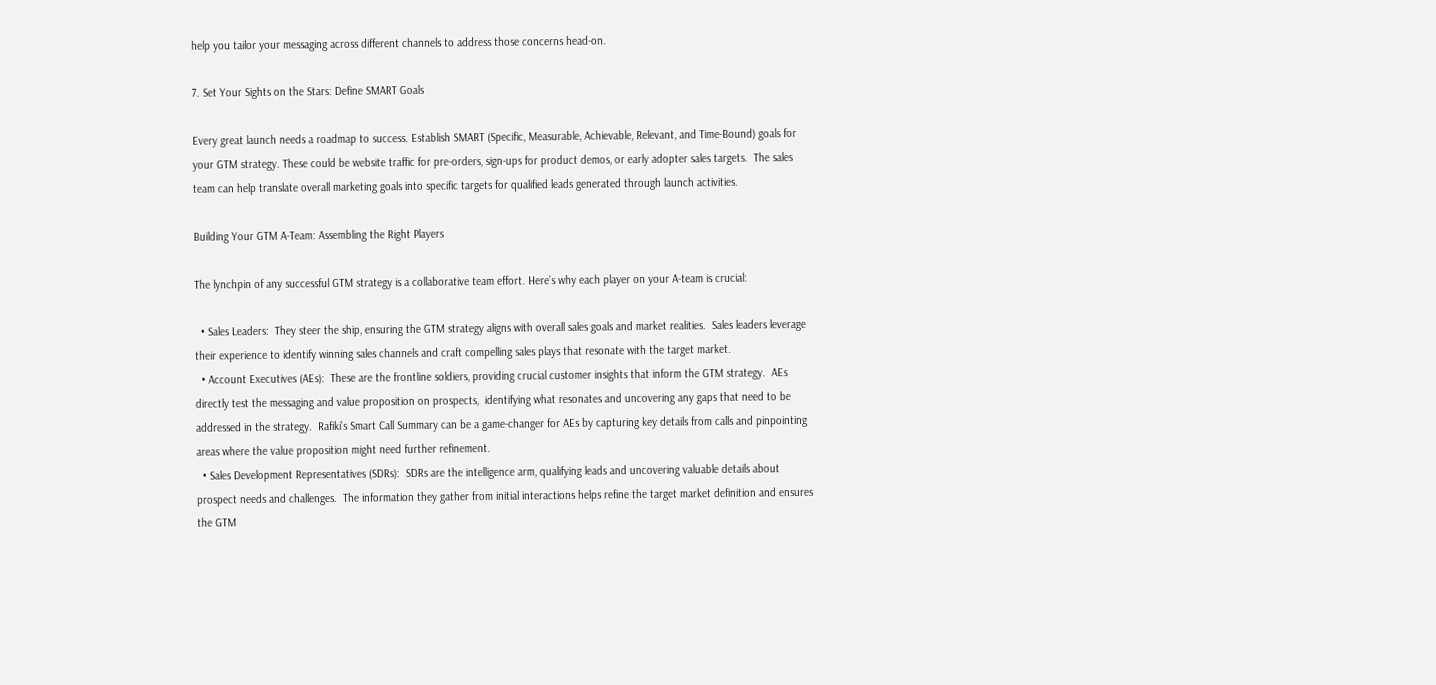help you tailor your messaging across different channels to address those concerns head-on.

7. Set Your Sights on the Stars: Define SMART Goals

Every great launch needs a roadmap to success. Establish SMART (Specific, Measurable, Achievable, Relevant, and Time-Bound) goals for your GTM strategy. These could be website traffic for pre-orders, sign-ups for product demos, or early adopter sales targets.  The sales team can help translate overall marketing goals into specific targets for qualified leads generated through launch activities.

Building Your GTM A-Team: Assembling the Right Players

The lynchpin of any successful GTM strategy is a collaborative team effort. Here’s why each player on your A-team is crucial:

  • Sales Leaders:  They steer the ship, ensuring the GTM strategy aligns with overall sales goals and market realities.  Sales leaders leverage their experience to identify winning sales channels and craft compelling sales plays that resonate with the target market.
  • Account Executives (AEs):  These are the frontline soldiers, providing crucial customer insights that inform the GTM strategy.  AEs directly test the messaging and value proposition on prospects,  identifying what resonates and uncovering any gaps that need to be addressed in the strategy.  Rafiki’s Smart Call Summary can be a game-changer for AEs by capturing key details from calls and pinpointing areas where the value proposition might need further refinement.
  • Sales Development Representatives (SDRs):  SDRs are the intelligence arm, qualifying leads and uncovering valuable details about prospect needs and challenges.  The information they gather from initial interactions helps refine the target market definition and ensures the GTM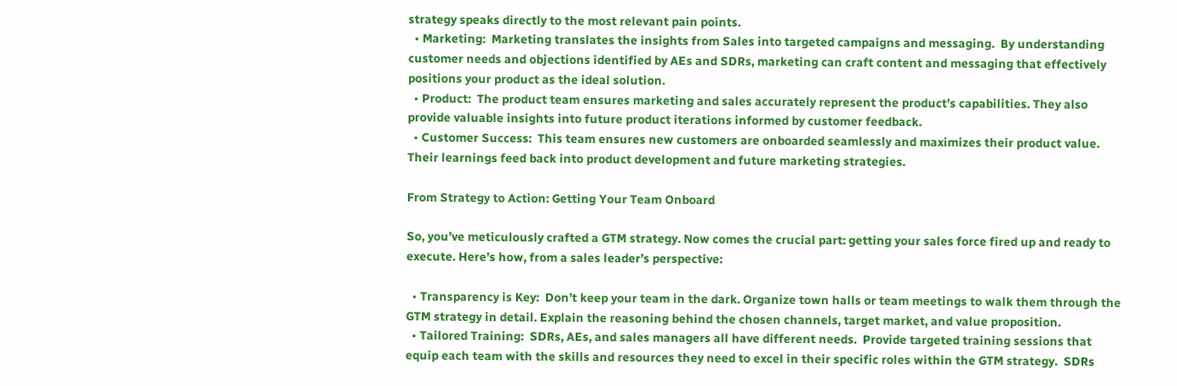strategy speaks directly to the most relevant pain points.
  • Marketing:  Marketing translates the insights from Sales into targeted campaigns and messaging.  By understanding customer needs and objections identified by AEs and SDRs, marketing can craft content and messaging that effectively positions your product as the ideal solution.
  • Product:  The product team ensures marketing and sales accurately represent the product’s capabilities. They also provide valuable insights into future product iterations informed by customer feedback.
  • Customer Success:  This team ensures new customers are onboarded seamlessly and maximizes their product value. Their learnings feed back into product development and future marketing strategies.

From Strategy to Action: Getting Your Team Onboard

So, you’ve meticulously crafted a GTM strategy. Now comes the crucial part: getting your sales force fired up and ready to execute. Here’s how, from a sales leader’s perspective:

  • Transparency is Key:  Don’t keep your team in the dark. Organize town halls or team meetings to walk them through the GTM strategy in detail. Explain the reasoning behind the chosen channels, target market, and value proposition.
  • Tailored Training:  SDRs, AEs, and sales managers all have different needs.  Provide targeted training sessions that equip each team with the skills and resources they need to excel in their specific roles within the GTM strategy.  SDRs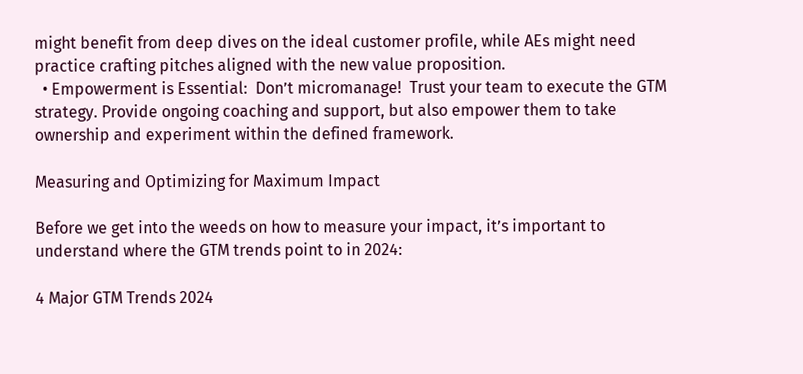might benefit from deep dives on the ideal customer profile, while AEs might need practice crafting pitches aligned with the new value proposition.
  • Empowerment is Essential:  Don’t micromanage!  Trust your team to execute the GTM strategy. Provide ongoing coaching and support, but also empower them to take ownership and experiment within the defined framework.

Measuring and Optimizing for Maximum Impact

Before we get into the weeds on how to measure your impact, it’s important to understand where the GTM trends point to in 2024:

4 Major GTM Trends 2024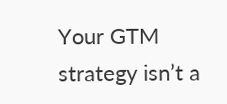Your GTM strategy isn’t a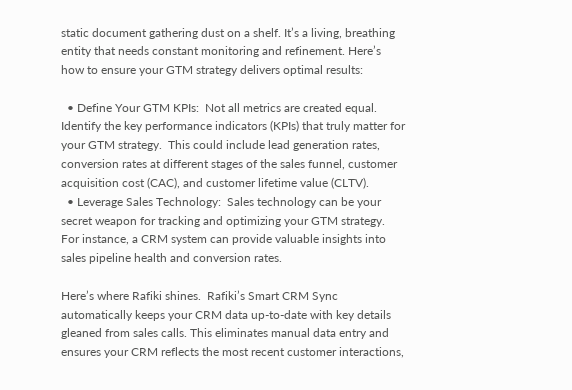static document gathering dust on a shelf. It’s a living, breathing entity that needs constant monitoring and refinement. Here’s how to ensure your GTM strategy delivers optimal results:

  • Define Your GTM KPIs:  Not all metrics are created equal. Identify the key performance indicators (KPIs) that truly matter for your GTM strategy.  This could include lead generation rates, conversion rates at different stages of the sales funnel, customer acquisition cost (CAC), and customer lifetime value (CLTV).
  • Leverage Sales Technology:  Sales technology can be your secret weapon for tracking and optimizing your GTM strategy.  For instance, a CRM system can provide valuable insights into sales pipeline health and conversion rates.

Here’s where Rafiki shines.  Rafiki’s Smart CRM Sync automatically keeps your CRM data up-to-date with key details gleaned from sales calls. This eliminates manual data entry and ensures your CRM reflects the most recent customer interactions,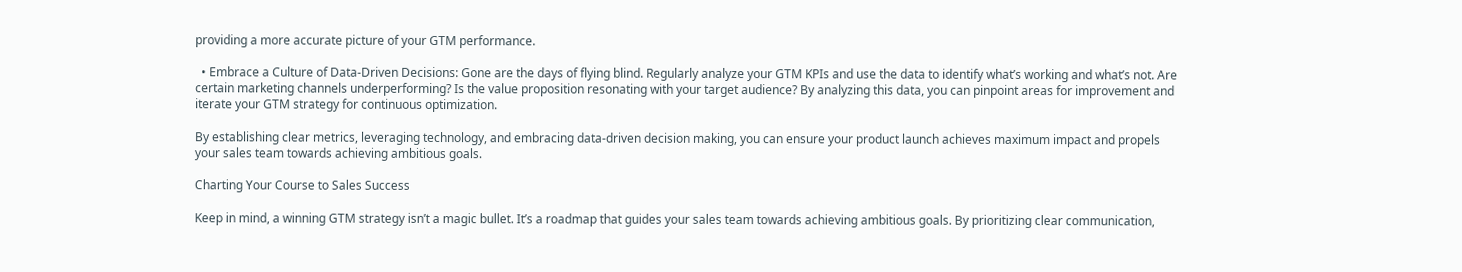providing a more accurate picture of your GTM performance.

  • Embrace a Culture of Data-Driven Decisions: Gone are the days of flying blind. Regularly analyze your GTM KPIs and use the data to identify what’s working and what’s not. Are certain marketing channels underperforming? Is the value proposition resonating with your target audience? By analyzing this data, you can pinpoint areas for improvement and iterate your GTM strategy for continuous optimization.

By establishing clear metrics, leveraging technology, and embracing data-driven decision making, you can ensure your product launch achieves maximum impact and propels your sales team towards achieving ambitious goals.

Charting Your Course to Sales Success

Keep in mind, a winning GTM strategy isn’t a magic bullet. It’s a roadmap that guides your sales team towards achieving ambitious goals. By prioritizing clear communication,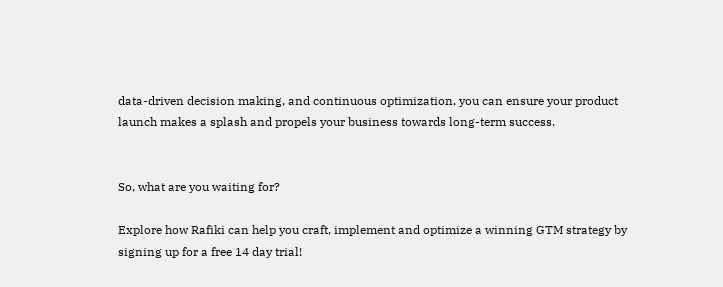data-driven decision making, and continuous optimization, you can ensure your product launch makes a splash and propels your business towards long-term success.


So, what are you waiting for?

Explore how Rafiki can help you craft, implement and optimize a winning GTM strategy by signing up for a free 14 day trial!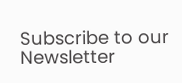Subscribe to our Newsletter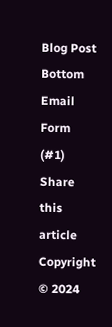Blog Post Bottom Email Form (#1)
Share this article
Copyright © 2024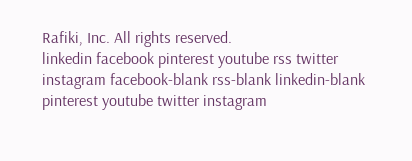Rafiki, Inc. All rights reserved.
linkedin facebook pinterest youtube rss twitter instagram facebook-blank rss-blank linkedin-blank pinterest youtube twitter instagram